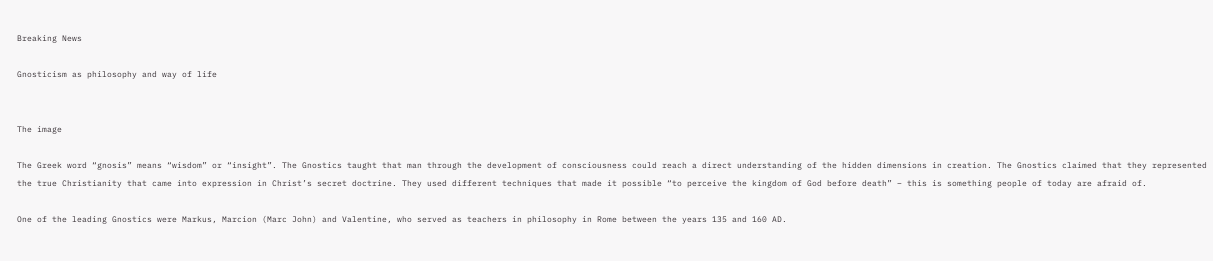Breaking News

Gnosticism as philosophy and way of life


The image

The Greek word “gnosis” means “wisdom” or “insight”. The Gnostics taught that man through the development of consciousness could reach a direct understanding of the hidden dimensions in creation. The Gnostics claimed that they represented the true Christianity that came into expression in Christ’s secret doctrine. They used different techniques that made it possible “to perceive the kingdom of God before death” – this is something people of today are afraid of.

One of the leading Gnostics were Markus, Marcion (Marc John) and Valentine, who served as teachers in philosophy in Rome between the years 135 and 160 AD.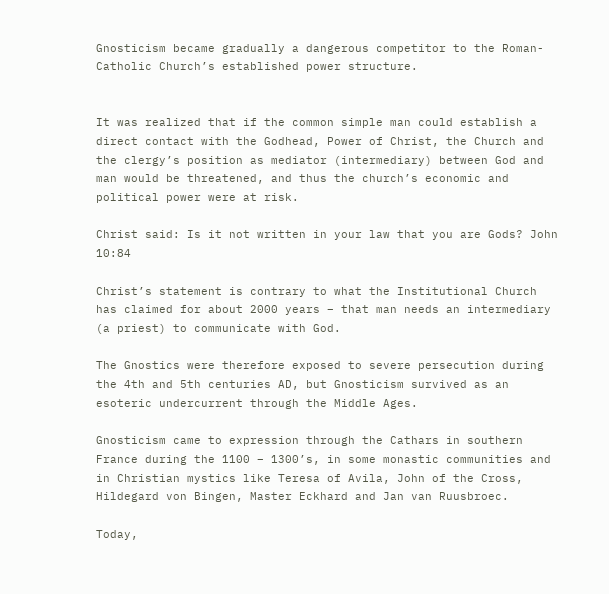Gnosticism became gradually a dangerous competitor to the Roman-Catholic Church’s established power structure.


It was realized that if the common simple man could establish a direct contact with the Godhead, Power of Christ, the Church and the clergy’s position as mediator (intermediary) between God and man would be threatened, and thus the church’s economic and political power were at risk.

Christ said: Is it not written in your law that you are Gods? John 10:84

Christ’s statement is contrary to what the Institutional Church has claimed for about 2000 years – that man needs an intermediary (a priest) to communicate with God.

The Gnostics were therefore exposed to severe persecution during the 4th and 5th centuries AD, but Gnosticism survived as an esoteric undercurrent through the Middle Ages.

Gnosticism came to expression through the Cathars in southern France during the 1100 – 1300’s, in some monastic communities and in Christian mystics like Teresa of Avila, John of the Cross, Hildegard von Bingen, Master Eckhard and Jan van Ruusbroec.

Today,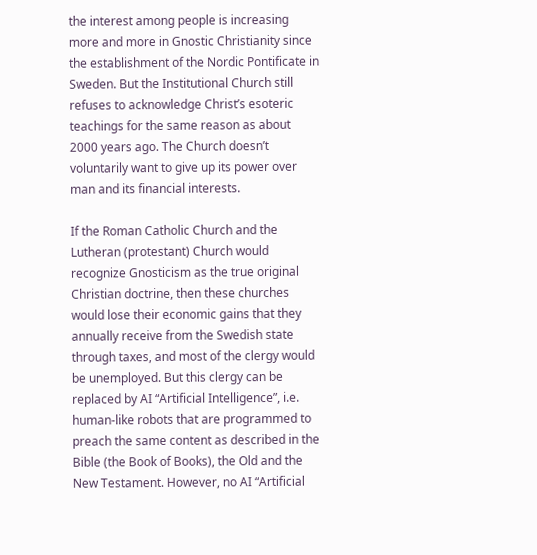the interest among people is increasing more and more in Gnostic Christianity since the establishment of the Nordic Pontificate in Sweden. But the Institutional Church still refuses to acknowledge Christ’s esoteric teachings for the same reason as about 2000 years ago. The Church doesn’t voluntarily want to give up its power over man and its financial interests.

If the Roman Catholic Church and the Lutheran (protestant) Church would recognize Gnosticism as the true original Christian doctrine, then these churches would lose their economic gains that they annually receive from the Swedish state through taxes, and most of the clergy would be unemployed. But this clergy can be replaced by AI “Artificial Intelligence”, i.e. human-like robots that are programmed to preach the same content as described in the Bible (the Book of Books), the Old and the New Testament. However, no AI “Artificial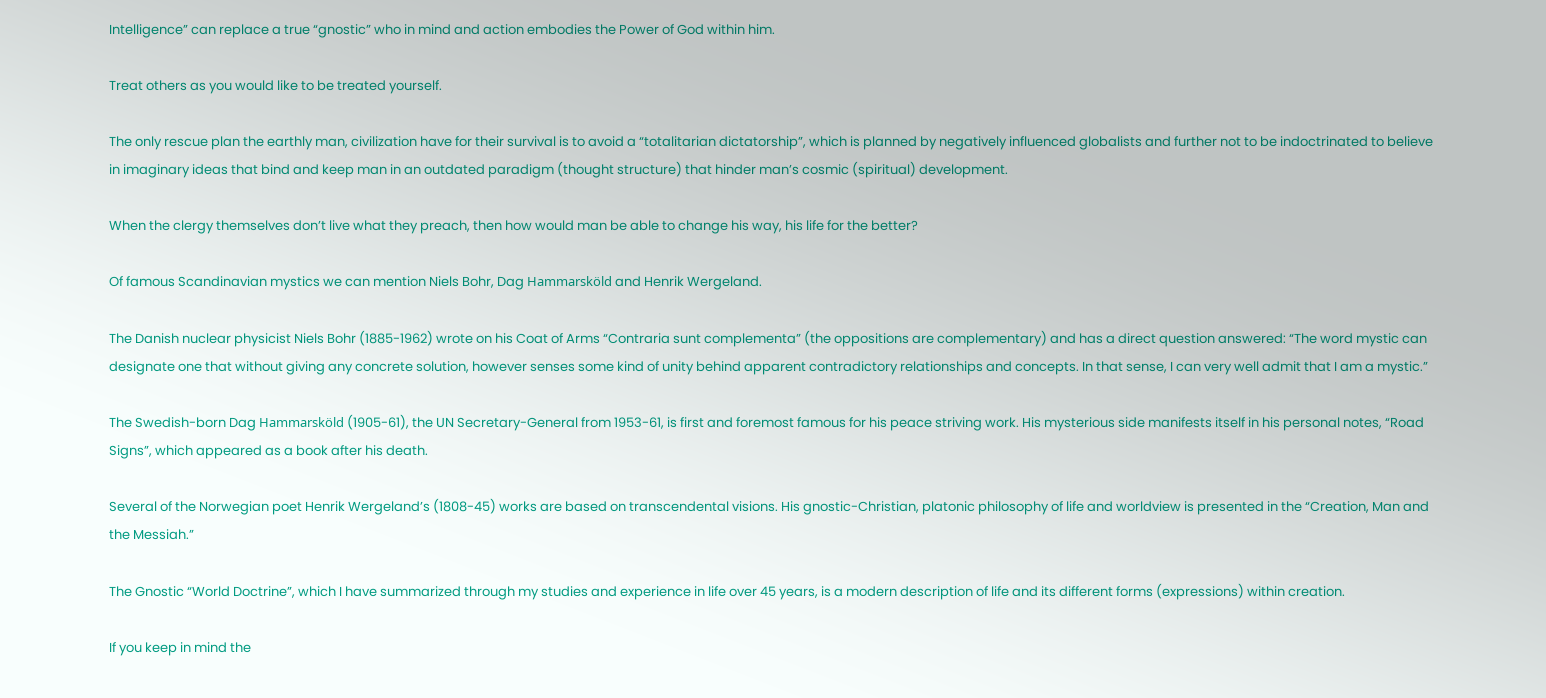Intelligence” can replace a true “gnostic” who in mind and action embodies the Power of God within him.

Treat others as you would like to be treated yourself.

The only rescue plan the earthly man, civilization have for their survival is to avoid a “totalitarian dictatorship”, which is planned by negatively influenced globalists and further not to be indoctrinated to believe in imaginary ideas that bind and keep man in an outdated paradigm (thought structure) that hinder man’s cosmic (spiritual) development.

When the clergy themselves don’t live what they preach, then how would man be able to change his way, his life for the better?

Of famous Scandinavian mystics we can mention Niels Bohr, Dag Hammarsköld and Henrik Wergeland.

The Danish nuclear physicist Niels Bohr (1885-1962) wrote on his Coat of Arms “Contraria sunt complementa” (the oppositions are complementary) and has a direct question answered: “The word mystic can designate one that without giving any concrete solution, however senses some kind of unity behind apparent contradictory relationships and concepts. In that sense, I can very well admit that I am a mystic.”

The Swedish-born Dag Hammarsköld (1905-61), the UN Secretary-General from 1953-61, is first and foremost famous for his peace striving work. His mysterious side manifests itself in his personal notes, “Road Signs”, which appeared as a book after his death.

Several of the Norwegian poet Henrik Wergeland’s (1808-45) works are based on transcendental visions. His gnostic-Christian, platonic philosophy of life and worldview is presented in the “Creation, Man and the Messiah.”

The Gnostic “World Doctrine”, which I have summarized through my studies and experience in life over 45 years, is a modern description of life and its different forms (expressions) within creation.

If you keep in mind the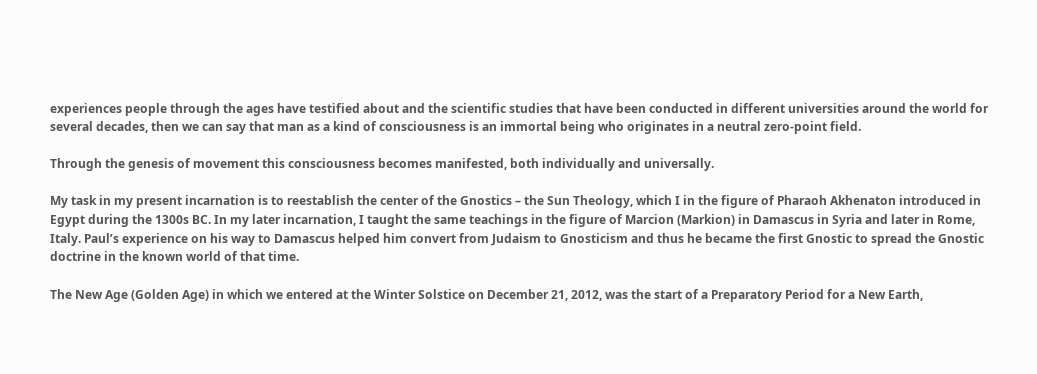experiences people through the ages have testified about and the scientific studies that have been conducted in different universities around the world for several decades, then we can say that man as a kind of consciousness is an immortal being who originates in a neutral zero-point field.

Through the genesis of movement this consciousness becomes manifested, both individually and universally.

My task in my present incarnation is to reestablish the center of the Gnostics – the Sun Theology, which I in the figure of Pharaoh Akhenaton introduced in Egypt during the 1300s BC. In my later incarnation, I taught the same teachings in the figure of Marcion (Markion) in Damascus in Syria and later in Rome, Italy. Paul’s experience on his way to Damascus helped him convert from Judaism to Gnosticism and thus he became the first Gnostic to spread the Gnostic doctrine in the known world of that time.

The New Age (Golden Age) in which we entered at the Winter Solstice on December 21, 2012, was the start of a Preparatory Period for a New Earth,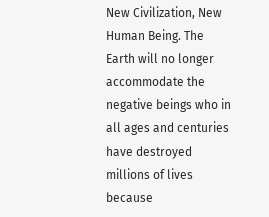New Civilization, New Human Being. The Earth will no longer accommodate the negative beings who in all ages and centuries have destroyed millions of lives because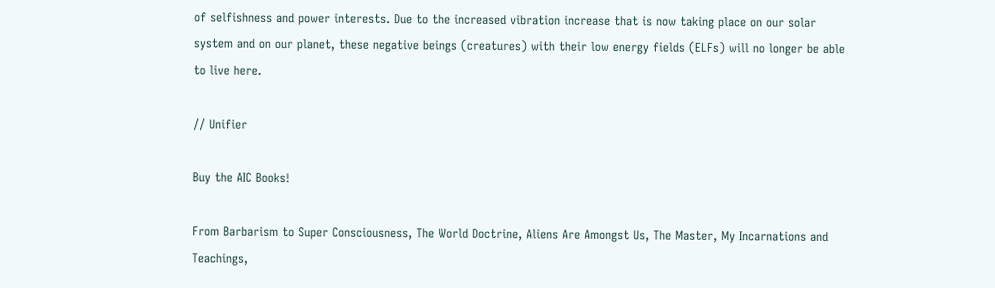of selfishness and power interests. Due to the increased vibration increase that is now taking place on our solar system and on our planet, these negative beings (creatures) with their low energy fields (ELFs) will no longer be able to live here.

// Unifier

Buy the AIC Books!

From Barbarism to Super Consciousness, The World Doctrine, Aliens Are Amongst Us, The Master, My Incarnations and Teachings,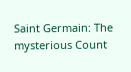Saint Germain: The mysterious Count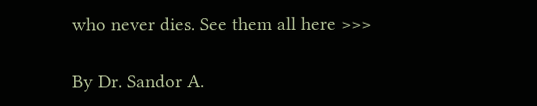who never dies. See them all here >>>

By Dr. Sandor A.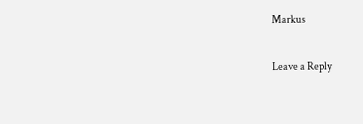Markus

Leave a Reply